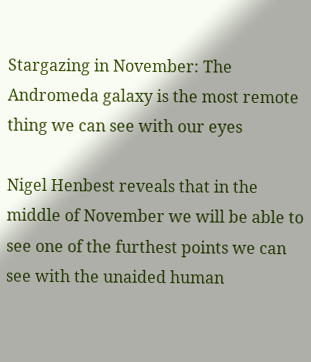Stargazing in November: The Andromeda galaxy is the most remote thing we can see with our eyes

Nigel Henbest reveals that in the middle of November we will be able to see one of the furthest points we can see with the unaided human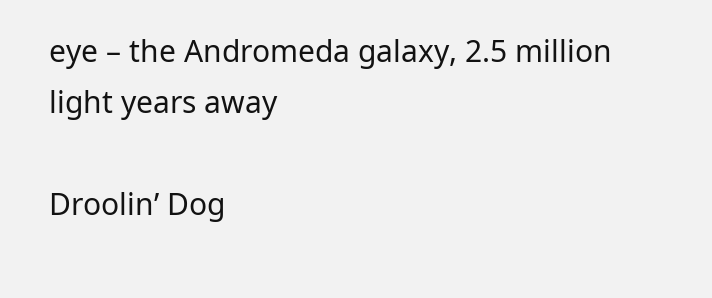eye – the Andromeda galaxy, 2.5 million light years away

Droolin’ Dog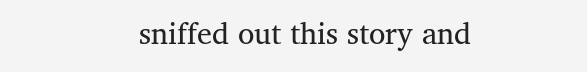sniffed out this story and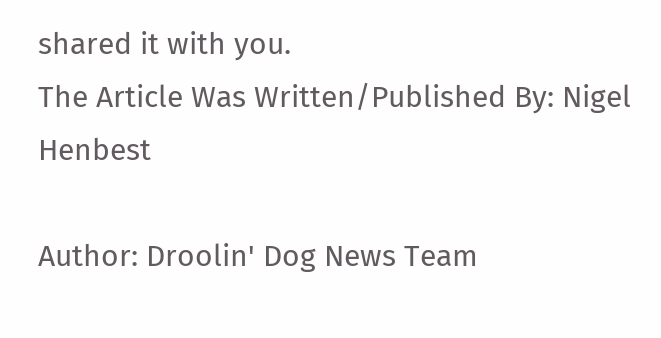shared it with you.
The Article Was Written/Published By: Nigel Henbest

Author: Droolin' Dog News Team